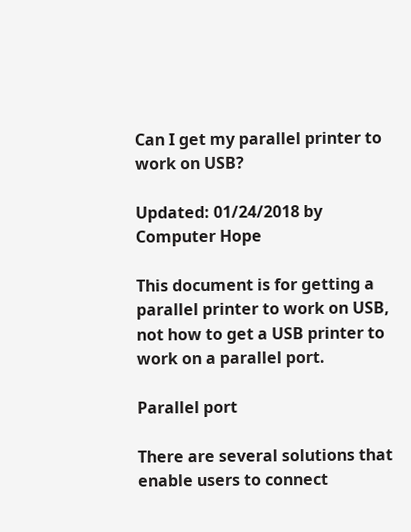Can I get my parallel printer to work on USB?

Updated: 01/24/2018 by Computer Hope

This document is for getting a parallel printer to work on USB, not how to get a USB printer to work on a parallel port.

Parallel port

There are several solutions that enable users to connect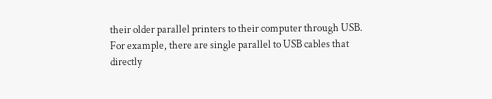their older parallel printers to their computer through USB. For example, there are single parallel to USB cables that directly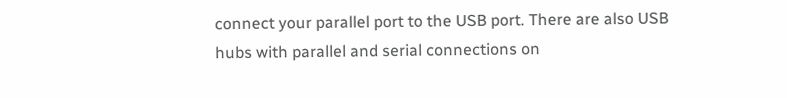connect your parallel port to the USB port. There are also USB hubs with parallel and serial connections on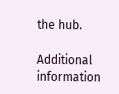the hub.

Additional information